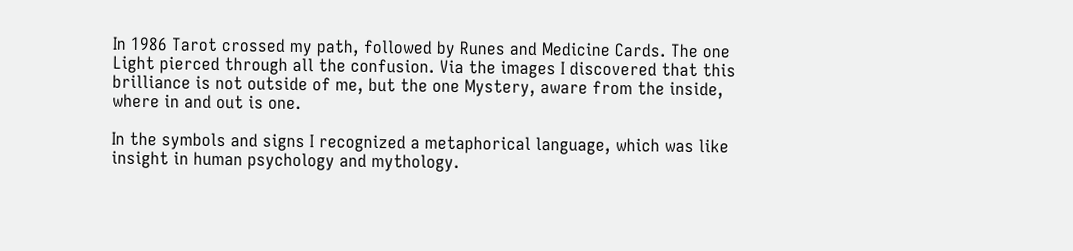In 1986 Tarot crossed my path, followed by Runes and Medicine Cards. The one Light pierced through all the confusion. Via the images I discovered that this brilliance is not outside of me, but the one Mystery, aware from the inside, where in and out is one.

In the symbols and signs I recognized a metaphorical language, which was like insight in human psychology and mythology.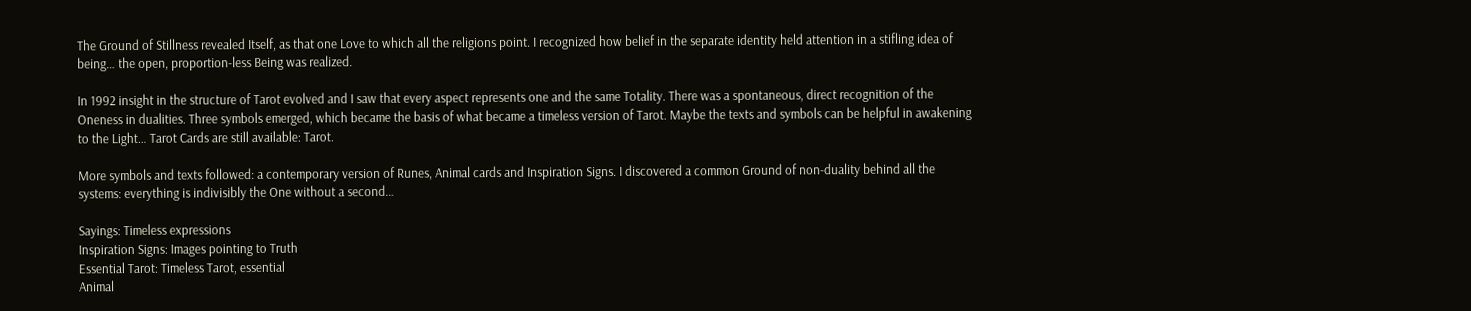The Ground of Stillness revealed Itself, as that one Love to which all the religions point. I recognized how belief in the separate identity held attention in a stifling idea of being… the open, proportion-less Being was realized.

In 1992 insight in the structure of Tarot evolved and I saw that every aspect represents one and the same Totality. There was a spontaneous, direct recognition of the Oneness in dualities. Three symbols emerged, which became the basis of what became a timeless version of Tarot. Maybe the texts and symbols can be helpful in awakening to the Light… Tarot Cards are still available: Tarot.

More symbols and texts followed: a contemporary version of Runes, Animal cards and Inspiration Signs. I discovered a common Ground of non-duality behind all the systems: everything is indivisibly the One without a second…

Sayings: Timeless expressions
Inspiration Signs: Images pointing to Truth
Essential Tarot: Timeless Tarot, essential
Animal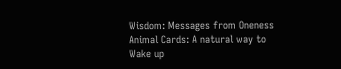Wisdom: Messages from Oneness
Animal Cards: A natural way to Wake up